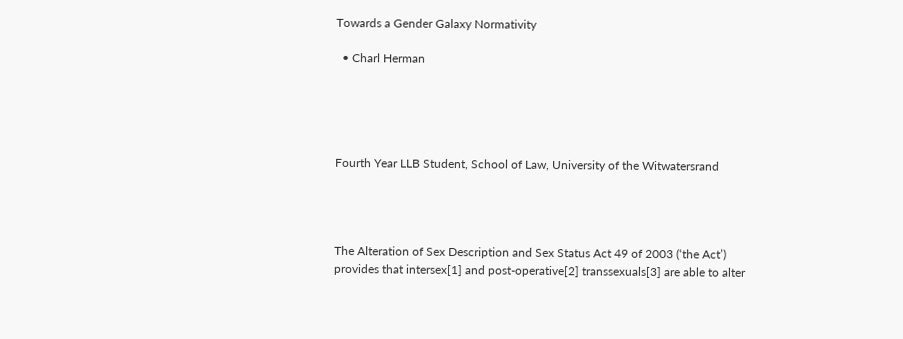Towards a Gender Galaxy Normativity

  • Charl Herman





Fourth Year LLB Student, School of Law, University of the Witwatersrand




The Alteration of Sex Description and Sex Status Act 49 of 2003 (‘the Act’) provides that intersex[1] and post-operative[2] transsexuals[3] are able to alter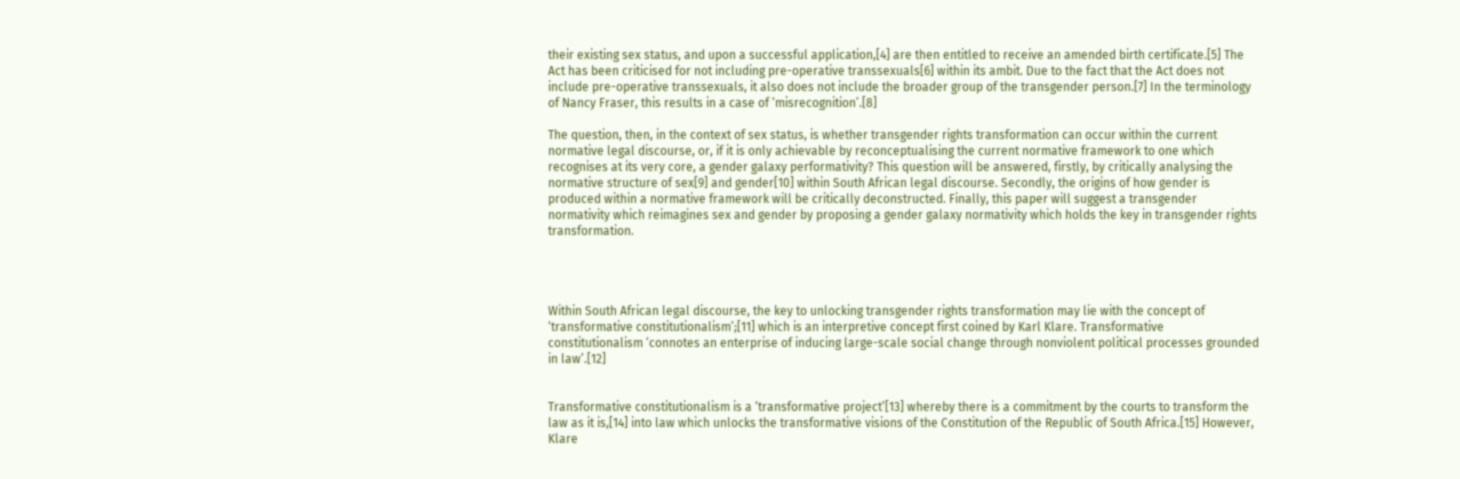their existing sex status, and upon a successful application,[4] are then entitled to receive an amended birth certificate.[5] The Act has been criticised for not including pre-operative transsexuals[6] within its ambit. Due to the fact that the Act does not include pre-operative transsexuals, it also does not include the broader group of the transgender person.[7] In the terminology of Nancy Fraser, this results in a case of ‘misrecognition’.[8]

The question, then, in the context of sex status, is whether transgender rights transformation can occur within the current normative legal discourse, or, if it is only achievable by reconceptualising the current normative framework to one which recognises at its very core, a gender galaxy performativity? This question will be answered, firstly, by critically analysing the normative structure of sex[9] and gender[10] within South African legal discourse. Secondly, the origins of how gender is produced within a normative framework will be critically deconstructed. Finally, this paper will suggest a transgender normativity which reimagines sex and gender by proposing a gender galaxy normativity which holds the key in transgender rights transformation.




Within South African legal discourse, the key to unlocking transgender rights transformation may lie with the concept of ‘transformative constitutionalism’;[11] which is an interpretive concept first coined by Karl Klare. Transformative constitutionalism ‘connotes an enterprise of inducing large-scale social change through nonviolent political processes grounded in law’.[12]


Transformative constitutionalism is a ‘transformative project’[13] whereby there is a commitment by the courts to transform the law as it is,[14] into law which unlocks the transformative visions of the Constitution of the Republic of South Africa.[15] However, Klare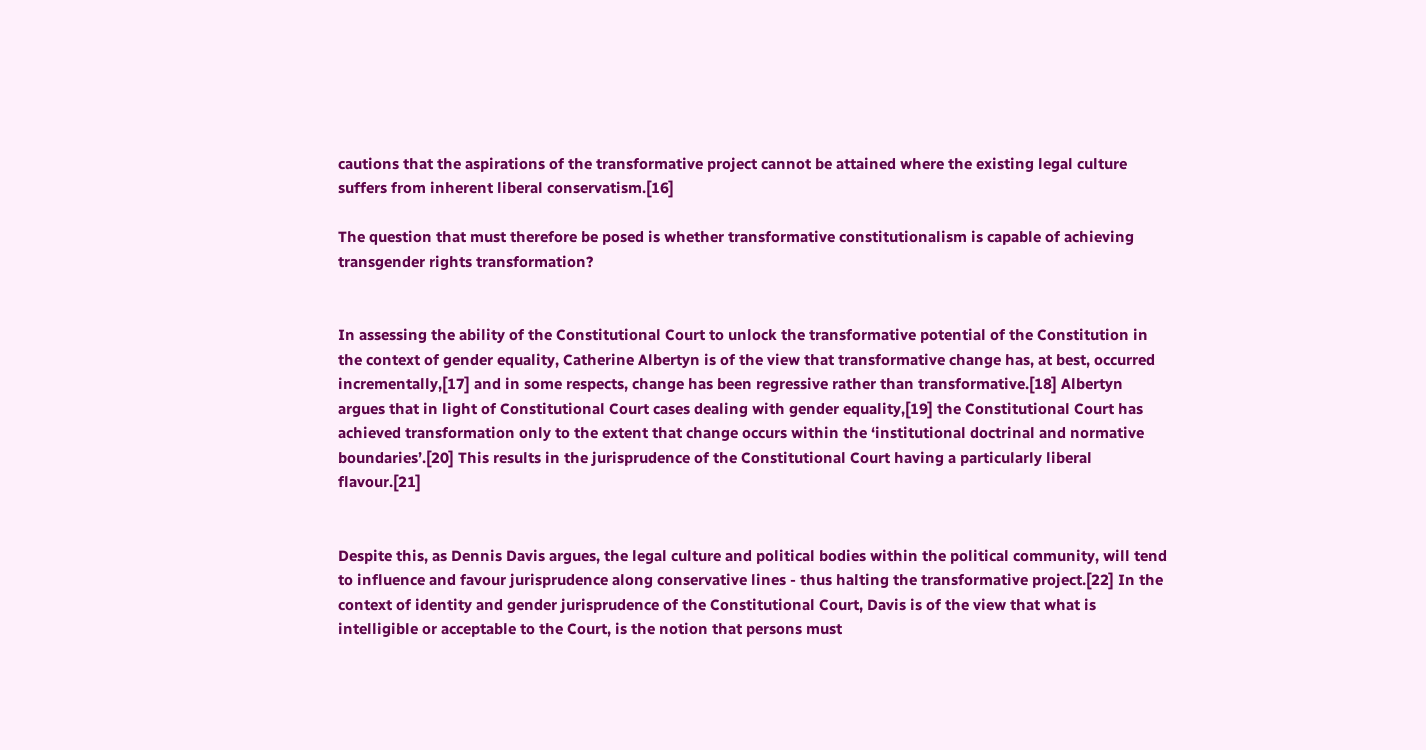cautions that the aspirations of the transformative project cannot be attained where the existing legal culture suffers from inherent liberal conservatism.[16]

The question that must therefore be posed is whether transformative constitutionalism is capable of achieving transgender rights transformation?


In assessing the ability of the Constitutional Court to unlock the transformative potential of the Constitution in the context of gender equality, Catherine Albertyn is of the view that transformative change has, at best, occurred incrementally,[17] and in some respects, change has been regressive rather than transformative.[18] Albertyn argues that in light of Constitutional Court cases dealing with gender equality,[19] the Constitutional Court has achieved transformation only to the extent that change occurs within the ‘institutional doctrinal and normative boundaries’.[20] This results in the jurisprudence of the Constitutional Court having a particularly liberal flavour.[21]


Despite this, as Dennis Davis argues, the legal culture and political bodies within the political community, will tend to influence and favour jurisprudence along conservative lines - thus halting the transformative project.[22] In the context of identity and gender jurisprudence of the Constitutional Court, Davis is of the view that what is intelligible or acceptable to the Court, is the notion that persons must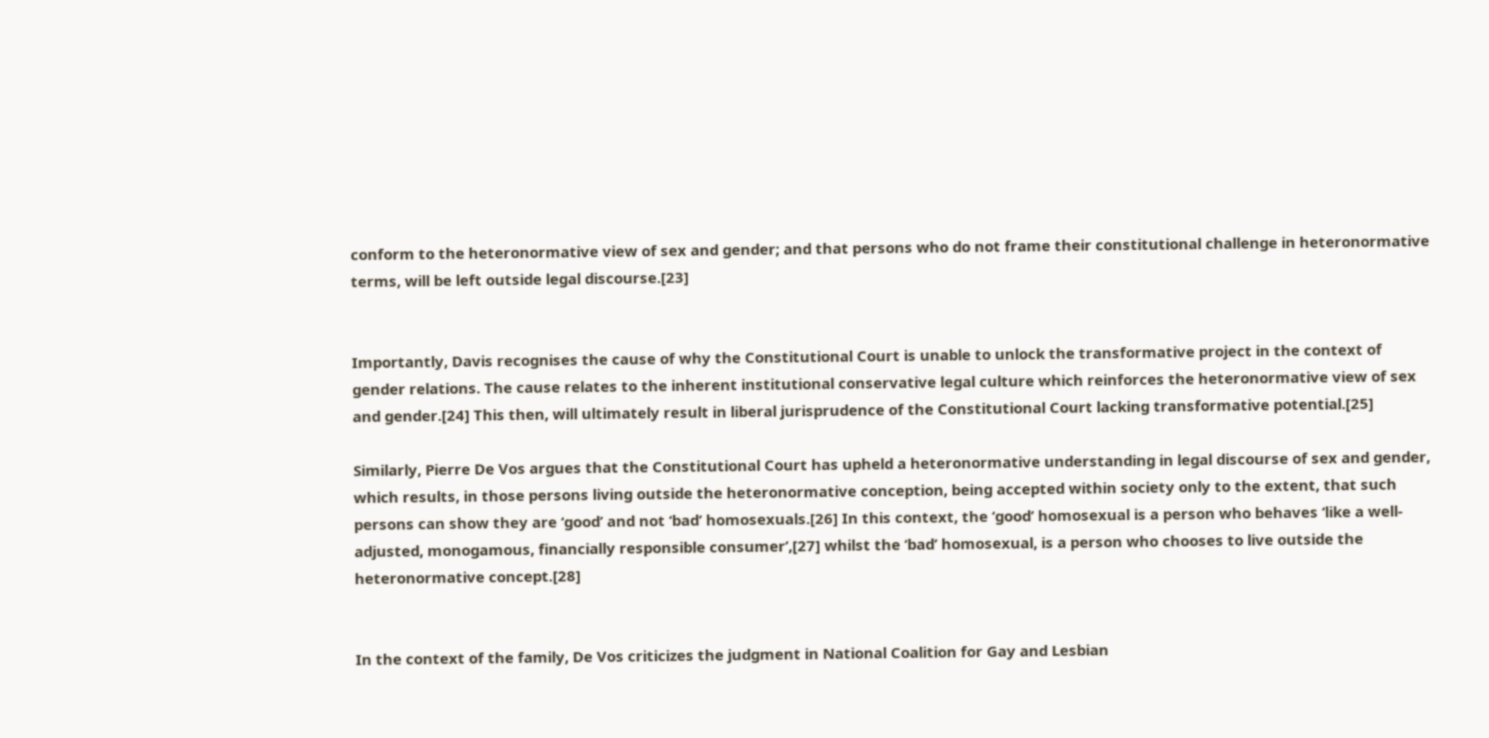conform to the heteronormative view of sex and gender; and that persons who do not frame their constitutional challenge in heteronormative terms, will be left outside legal discourse.[23]


Importantly, Davis recognises the cause of why the Constitutional Court is unable to unlock the transformative project in the context of gender relations. The cause relates to the inherent institutional conservative legal culture which reinforces the heteronormative view of sex and gender.[24] This then, will ultimately result in liberal jurisprudence of the Constitutional Court lacking transformative potential.[25]

Similarly, Pierre De Vos argues that the Constitutional Court has upheld a heteronormative understanding in legal discourse of sex and gender, which results, in those persons living outside the heteronormative conception, being accepted within society only to the extent, that such persons can show they are ‘good’ and not ‘bad’ homosexuals.[26] In this context, the ‘good’ homosexual is a person who behaves ‘like a well-adjusted, monogamous, financially responsible consumer’,[27] whilst the ‘bad’ homosexual, is a person who chooses to live outside the heteronormative concept.[28]


In the context of the family, De Vos criticizes the judgment in National Coalition for Gay and Lesbian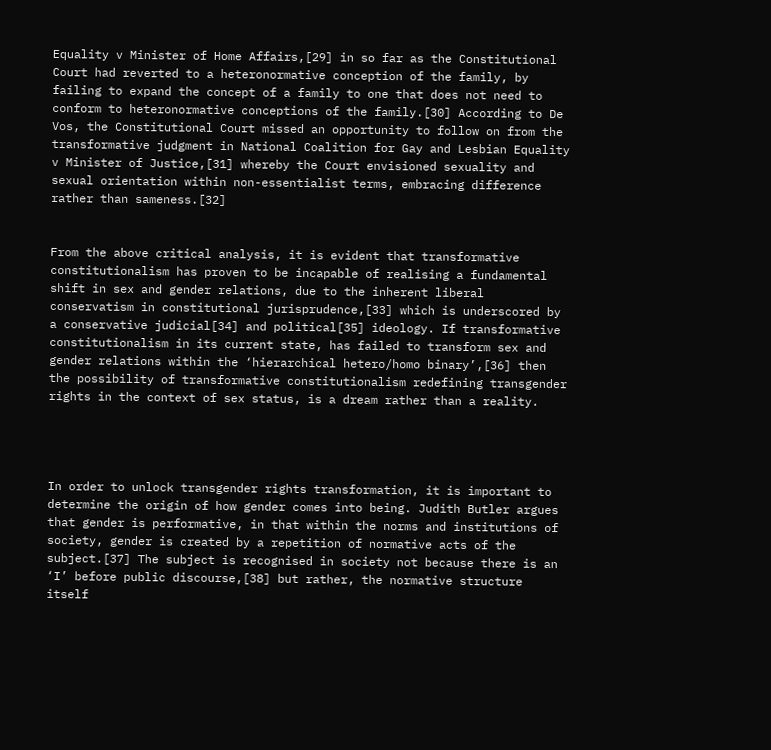Equality v Minister of Home Affairs,[29] in so far as the Constitutional Court had reverted to a heteronormative conception of the family, by failing to expand the concept of a family to one that does not need to conform to heteronormative conceptions of the family.[30] According to De Vos, the Constitutional Court missed an opportunity to follow on from the transformative judgment in National Coalition for Gay and Lesbian Equality v Minister of Justice,[31] whereby the Court envisioned sexuality and sexual orientation within non-essentialist terms, embracing difference rather than sameness.[32]


From the above critical analysis, it is evident that transformative constitutionalism has proven to be incapable of realising a fundamental shift in sex and gender relations, due to the inherent liberal conservatism in constitutional jurisprudence,[33] which is underscored by a conservative judicial[34] and political[35] ideology. If transformative constitutionalism in its current state, has failed to transform sex and gender relations within the ‘hierarchical hetero/homo binary’,[36] then the possibility of transformative constitutionalism redefining transgender rights in the context of sex status, is a dream rather than a reality.




In order to unlock transgender rights transformation, it is important to determine the origin of how gender comes into being. Judith Butler argues that gender is performative, in that within the norms and institutions of society, gender is created by a repetition of normative acts of the subject.[37] The subject is recognised in society not because there is an ‘I’ before public discourse,[38] but rather, the normative structure itself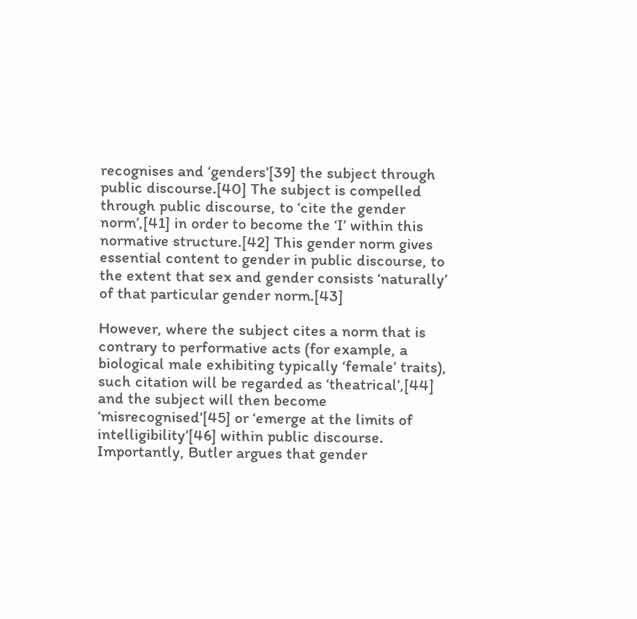recognises and ‘genders’[39] the subject through public discourse.[40] The subject is compelled through public discourse, to ‘cite the gender norm’,[41] in order to become the ‘I’ within this normative structure.[42] This gender norm gives essential content to gender in public discourse, to the extent that sex and gender consists ‘naturally’ of that particular gender norm.[43]

However, where the subject cites a norm that is contrary to performative acts (for example, a biological male exhibiting typically ‘female’ traits), such citation will be regarded as ‘theatrical’,[44] and the subject will then become ‘misrecognised’[45] or ‘emerge at the limits of intelligibility’[46] within public discourse. Importantly, Butler argues that gender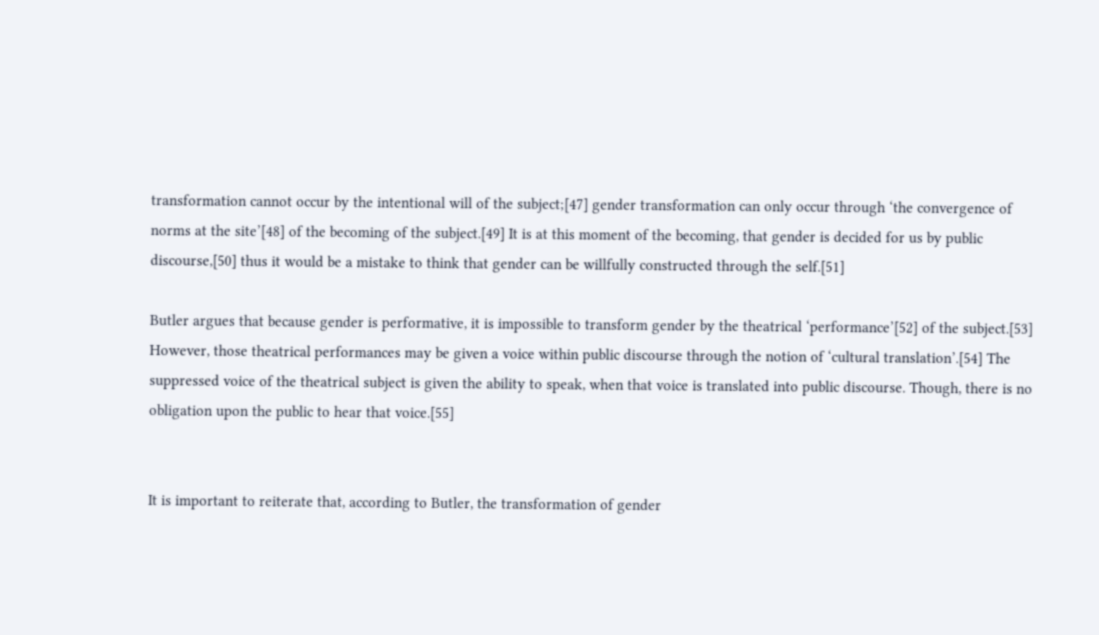transformation cannot occur by the intentional will of the subject;[47] gender transformation can only occur through ‘the convergence of norms at the site’[48] of the becoming of the subject.[49] It is at this moment of the becoming, that gender is decided for us by public discourse,[50] thus it would be a mistake to think that gender can be willfully constructed through the self.[51]

Butler argues that because gender is performative, it is impossible to transform gender by the theatrical ‘performance’[52] of the subject.[53] However, those theatrical performances may be given a voice within public discourse through the notion of ‘cultural translation’.[54] The suppressed voice of the theatrical subject is given the ability to speak, when that voice is translated into public discourse. Though, there is no obligation upon the public to hear that voice.[55]


It is important to reiterate that, according to Butler, the transformation of gender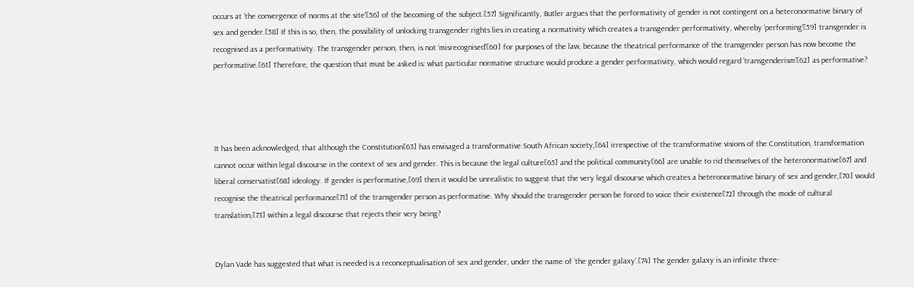occurs at ‘the convergence of norms at the site’[56] of the becoming of the subject.[57] Significantly, Butler argues that the performativity of gender is not contingent on a heteronormative binary of sex and gender.[58] If this is so, then, the possibility of unlocking transgender rights lies in creating a normativity which creates a transgender performativity, whereby ‘performing’[59] transgender is recognised as a performativity. The transgender person, then, is not ‘misrecognised’[60] for purposes of the law, because the theatrical performance of the transgender person has now become the performative.[61] Therefore, the question that must be asked is: what particular normative structure would produce a gender performativity, which would regard ‘transgenderism’[62] as performative?




It has been acknowledged, that although the Constitution[63] has envisaged a transformative South African society,[64] irrespective of the transformative visions of the Constitution, transformation cannot occur within legal discourse in the context of sex and gender. This is because the legal culture[65] and the political community[66] are unable to rid themselves of the heteronormative[67] and liberal conservatist[68] ideology. If gender is performative,[69] then it would be unrealistic to suggest that the very legal discourse which creates a heteronormative binary of sex and gender,[70] would recognise the theatrical performance[71] of the transgender person as performative. Why should the transgender person be forced to voice their existence[72] through the mode of cultural translation,[73] within a legal discourse that rejects their very being?


Dylan Vade has suggested that what is needed is a reconceptualisation of sex and gender, under the name of ‘the gender galaxy’.[74] The gender galaxy is an infinite three-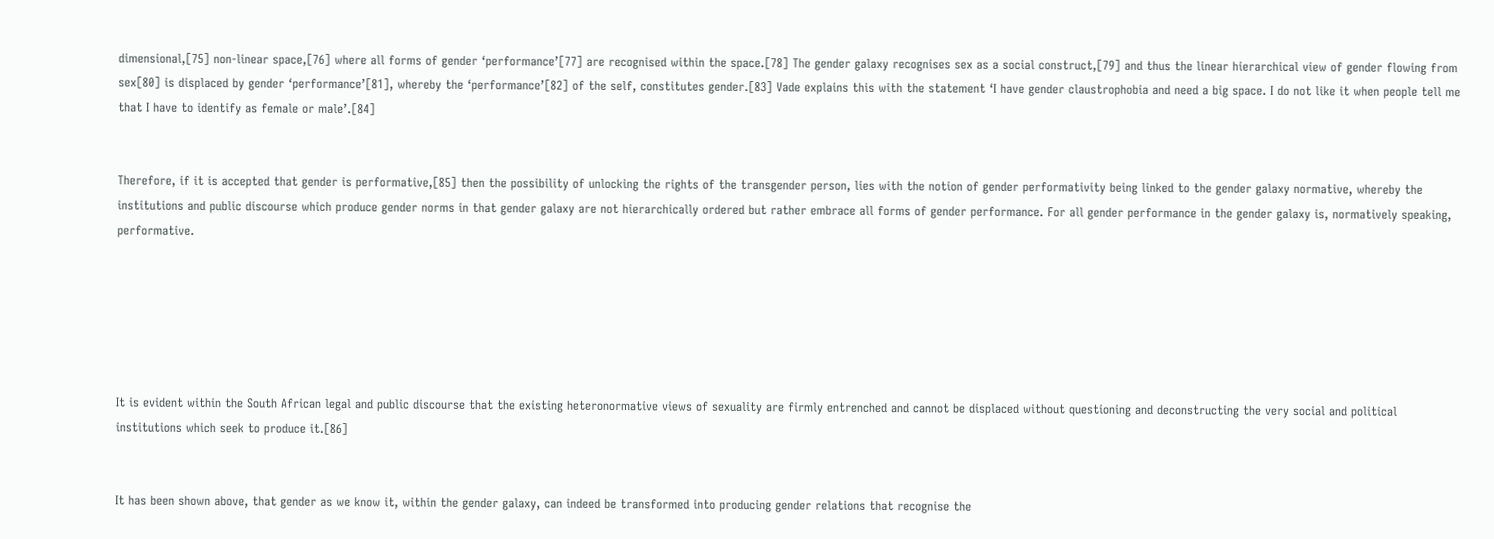dimensional,[75] non-linear space,[76] where all forms of gender ‘performance’[77] are recognised within the space.[78] The gender galaxy recognises sex as a social construct,[79] and thus the linear hierarchical view of gender flowing from sex[80] is displaced by gender ‘performance’[81], whereby the ‘performance’[82] of the self, constitutes gender.[83] Vade explains this with the statement ‘I have gender claustrophobia and need a big space. I do not like it when people tell me that I have to identify as female or male’.[84]


Therefore, if it is accepted that gender is performative,[85] then the possibility of unlocking the rights of the transgender person, lies with the notion of gender performativity being linked to the gender galaxy normative, whereby the institutions and public discourse which produce gender norms in that gender galaxy are not hierarchically ordered but rather embrace all forms of gender performance. For all gender performance in the gender galaxy is, normatively speaking, performative.






It is evident within the South African legal and public discourse that the existing heteronormative views of sexuality are firmly entrenched and cannot be displaced without questioning and deconstructing the very social and political institutions which seek to produce it.[86]


It has been shown above, that gender as we know it, within the gender galaxy, can indeed be transformed into producing gender relations that recognise the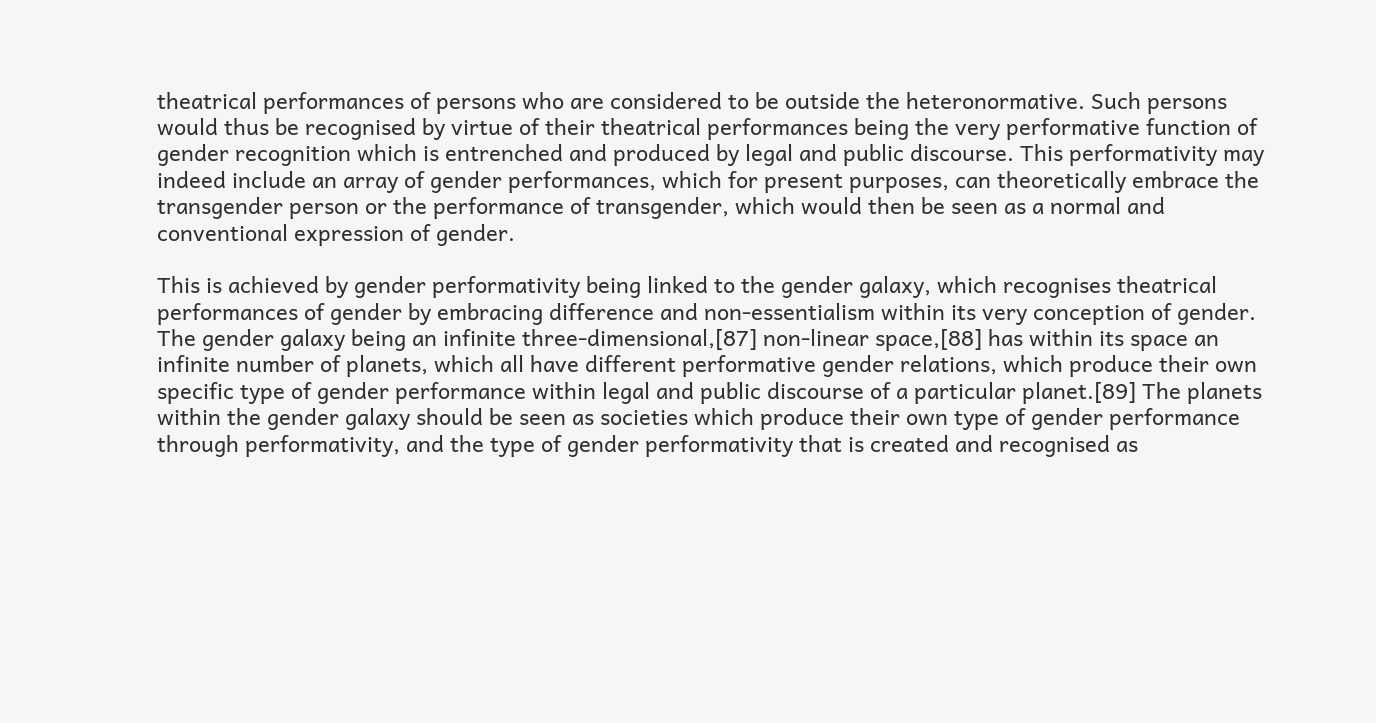theatrical performances of persons who are considered to be outside the heteronormative. Such persons would thus be recognised by virtue of their theatrical performances being the very performative function of gender recognition which is entrenched and produced by legal and public discourse. This performativity may indeed include an array of gender performances, which for present purposes, can theoretically embrace the transgender person or the performance of transgender, which would then be seen as a normal and conventional expression of gender.

This is achieved by gender performativity being linked to the gender galaxy, which recognises theatrical performances of gender by embracing difference and non-essentialism within its very conception of gender. The gender galaxy being an infinite three-dimensional,[87] non-linear space,[88] has within its space an infinite number of planets, which all have different performative gender relations, which produce their own specific type of gender performance within legal and public discourse of a particular planet.[89] The planets within the gender galaxy should be seen as societies which produce their own type of gender performance through performativity, and the type of gender performativity that is created and recognised as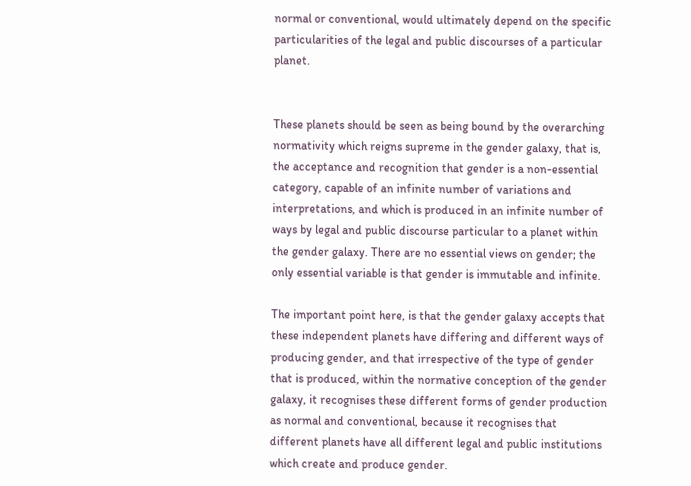normal or conventional, would ultimately depend on the specific particularities of the legal and public discourses of a particular planet.


These planets should be seen as being bound by the overarching normativity which reigns supreme in the gender galaxy, that is, the acceptance and recognition that gender is a non-essential category, capable of an infinite number of variations and interpretations, and which is produced in an infinite number of ways by legal and public discourse particular to a planet within the gender galaxy. There are no essential views on gender; the only essential variable is that gender is immutable and infinite.

The important point here, is that the gender galaxy accepts that these independent planets have differing and different ways of producing gender, and that irrespective of the type of gender that is produced, within the normative conception of the gender galaxy, it recognises these different forms of gender production as normal and conventional, because it recognises that different planets have all different legal and public institutions which create and produce gender.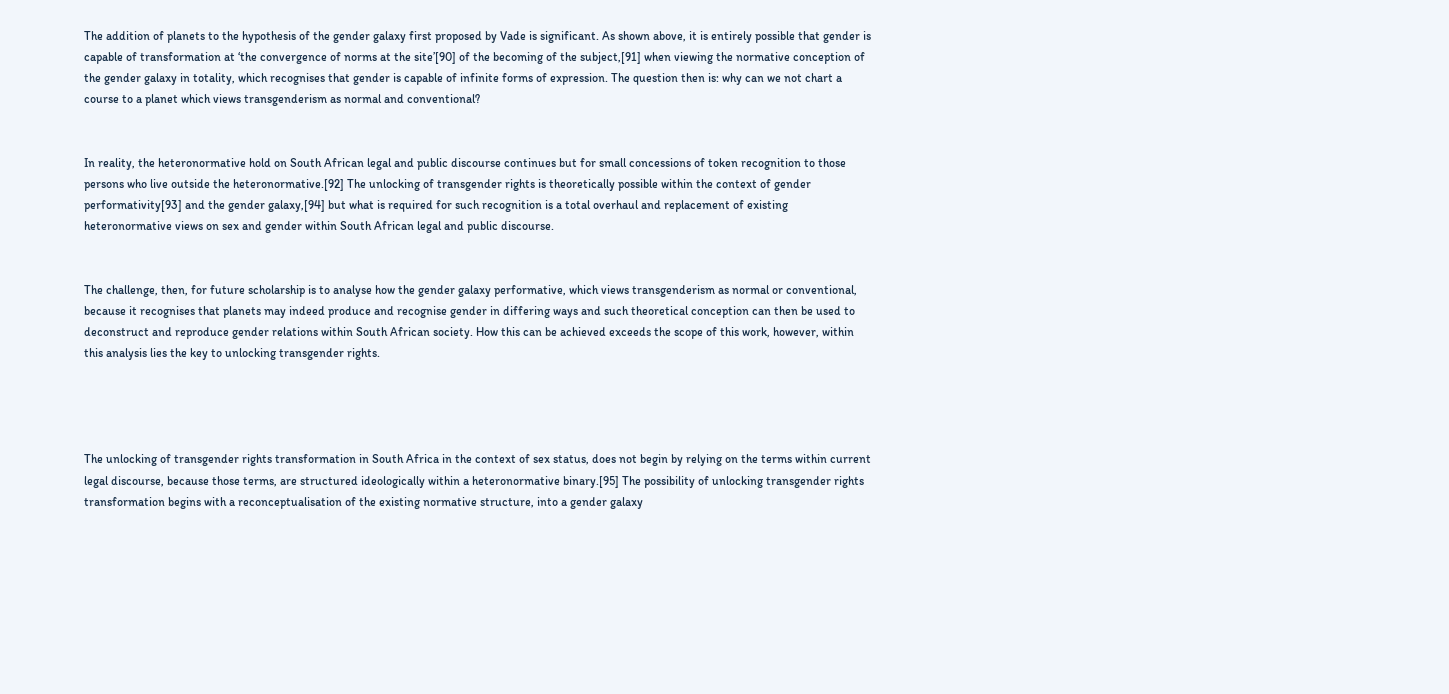The addition of planets to the hypothesis of the gender galaxy first proposed by Vade is significant. As shown above, it is entirely possible that gender is capable of transformation at ‘the convergence of norms at the site’[90] of the becoming of the subject,[91] when viewing the normative conception of the gender galaxy in totality, which recognises that gender is capable of infinite forms of expression. The question then is: why can we not chart a course to a planet which views transgenderism as normal and conventional?


In reality, the heteronormative hold on South African legal and public discourse continues but for small concessions of token recognition to those persons who live outside the heteronormative.[92] The unlocking of transgender rights is theoretically possible within the context of gender performativity[93] and the gender galaxy,[94] but what is required for such recognition is a total overhaul and replacement of existing heteronormative views on sex and gender within South African legal and public discourse.


The challenge, then, for future scholarship is to analyse how the gender galaxy performative, which views transgenderism as normal or conventional, because it recognises that planets may indeed produce and recognise gender in differing ways and such theoretical conception can then be used to deconstruct and reproduce gender relations within South African society. How this can be achieved exceeds the scope of this work, however, within this analysis lies the key to unlocking transgender rights.




The unlocking of transgender rights transformation in South Africa in the context of sex status, does not begin by relying on the terms within current legal discourse, because those terms, are structured ideologically within a heteronormative binary.[95] The possibility of unlocking transgender rights transformation begins with a reconceptualisation of the existing normative structure, into a gender galaxy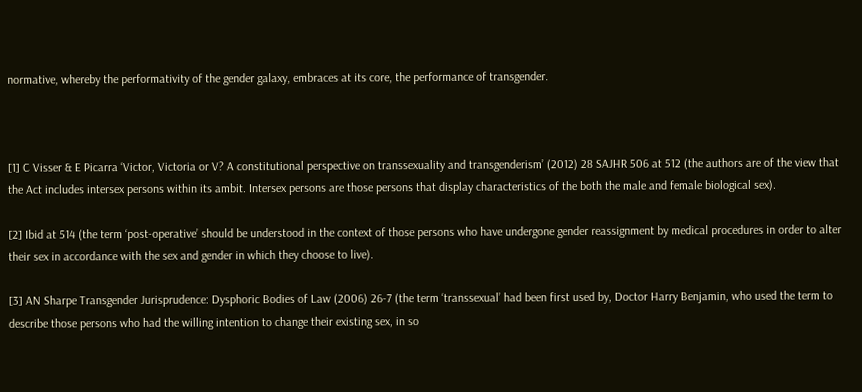normative, whereby the performativity of the gender galaxy, embraces at its core, the performance of transgender.



[1] C Visser & E Picarra ‘Victor, Victoria or V? A constitutional perspective on transsexuality and transgenderism’ (2012) 28 SAJHR 506 at 512 (the authors are of the view that the Act includes intersex persons within its ambit. Intersex persons are those persons that display characteristics of the both the male and female biological sex).

[2] Ibid at 514 (the term ‘post-operative’ should be understood in the context of those persons who have undergone gender reassignment by medical procedures in order to alter their sex in accordance with the sex and gender in which they choose to live).

[3] AN Sharpe Transgender Jurisprudence: Dysphoric Bodies of Law (2006) 26-7 (the term ‘transsexual’ had been first used by, Doctor Harry Benjamin, who used the term to describe those persons who had the willing intention to change their existing sex, in so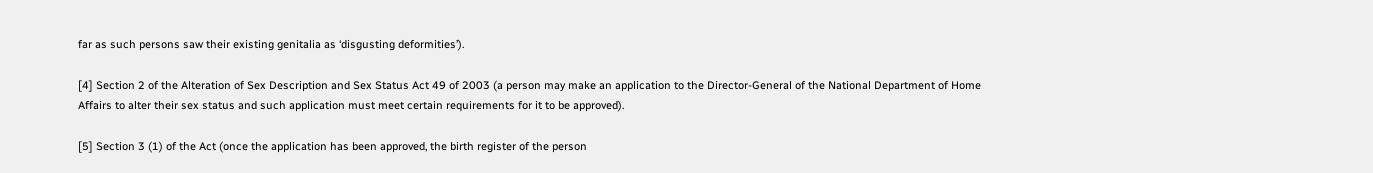far as such persons saw their existing genitalia as ‘disgusting deformities’).

[4] Section 2 of the Alteration of Sex Description and Sex Status Act 49 of 2003 (a person may make an application to the Director-General of the National Department of Home Affairs to alter their sex status and such application must meet certain requirements for it to be approved).

[5] Section 3 (1) of the Act (once the application has been approved, the birth register of the person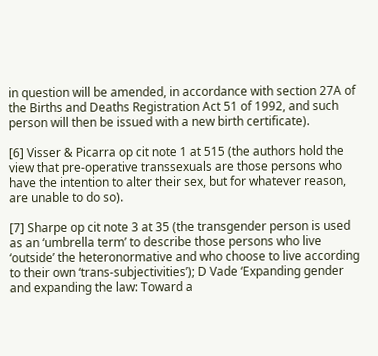in question will be amended, in accordance with section 27A of the Births and Deaths Registration Act 51 of 1992, and such person will then be issued with a new birth certificate).

[6] Visser & Picarra op cit note 1 at 515 (the authors hold the view that pre-operative transsexuals are those persons who have the intention to alter their sex, but for whatever reason, are unable to do so).

[7] Sharpe op cit note 3 at 35 (the transgender person is used as an ‘umbrella term’ to describe those persons who live ‘outside’ the heteronormative and who choose to live according to their own ‘trans-subjectivities’); D Vade ‘Expanding gender and expanding the law: Toward a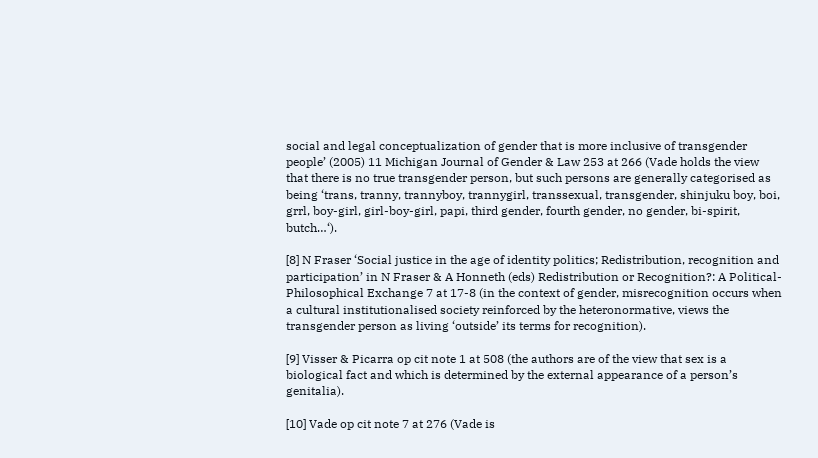social and legal conceptualization of gender that is more inclusive of transgender people’ (2005) 11 Michigan Journal of Gender & Law 253 at 266 (Vade holds the view that there is no true transgender person, but such persons are generally categorised as being ‘trans, tranny, trannyboy, trannygirl, transsexual, transgender, shinjuku boy, boi, grrl, boy-girl, girl-boy-girl, papi, third gender, fourth gender, no gender, bi-spirit, butch…‘).

[8] N Fraser ‘Social justice in the age of identity politics; Redistribution, recognition and participation’ in N Fraser & A Honneth (eds) Redistribution or Recognition?: A Political-Philosophical Exchange 7 at 17-8 (in the context of gender, misrecognition occurs when a cultural institutionalised society reinforced by the heteronormative, views the transgender person as living ‘outside’ its terms for recognition).

[9] Visser & Picarra op cit note 1 at 508 (the authors are of the view that sex is a biological fact and which is determined by the external appearance of a person’s genitalia).

[10] Vade op cit note 7 at 276 (Vade is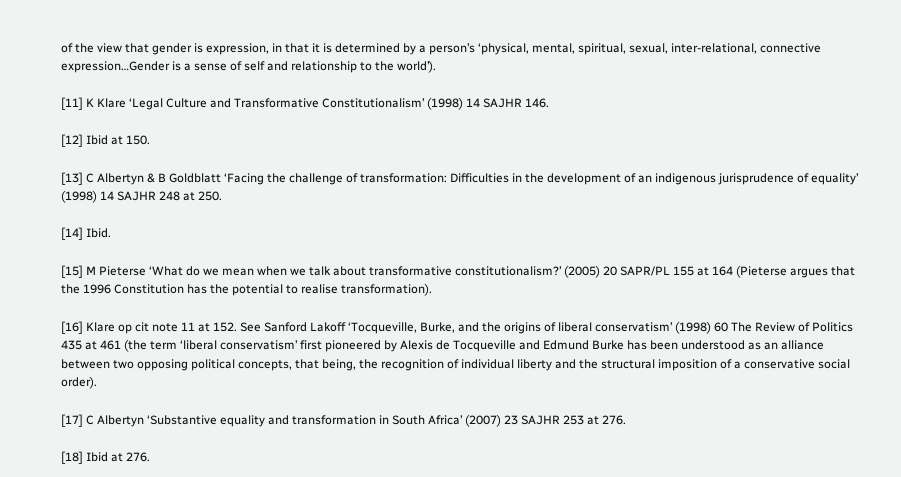of the view that gender is expression, in that it is determined by a person’s ‘physical, mental, spiritual, sexual, inter-relational, connective expression…Gender is a sense of self and relationship to the world’).

[11] K Klare ‘Legal Culture and Transformative Constitutionalism’ (1998) 14 SAJHR 146.

[12] Ibid at 150.

[13] C Albertyn & B Goldblatt ‘Facing the challenge of transformation: Difficulties in the development of an indigenous jurisprudence of equality’ (1998) 14 SAJHR 248 at 250.

[14] Ibid.

[15] M Pieterse ‘What do we mean when we talk about transformative constitutionalism?’ (2005) 20 SAPR/PL 155 at 164 (Pieterse argues that the 1996 Constitution has the potential to realise transformation).

[16] Klare op cit note 11 at 152. See Sanford Lakoff ‘Tocqueville, Burke, and the origins of liberal conservatism’ (1998) 60 The Review of Politics 435 at 461 (the term ‘liberal conservatism’ first pioneered by Alexis de Tocqueville and Edmund Burke has been understood as an alliance between two opposing political concepts, that being, the recognition of individual liberty and the structural imposition of a conservative social order).

[17] C Albertyn ‘Substantive equality and transformation in South Africa’ (2007) 23 SAJHR 253 at 276.

[18] Ibid at 276.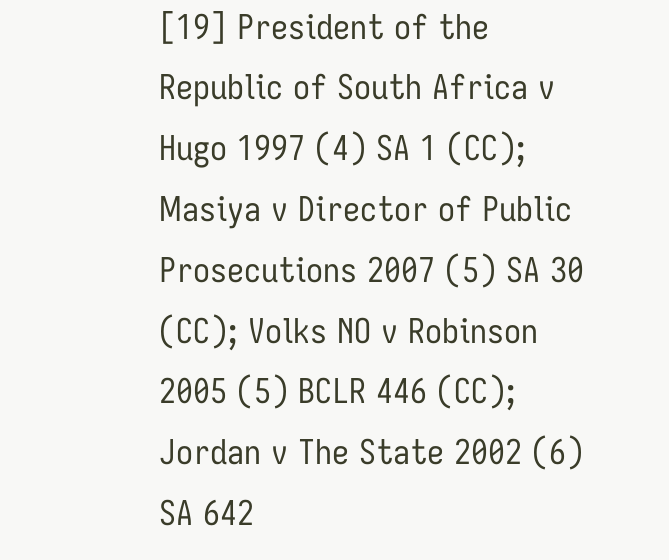[19] President of the Republic of South Africa v Hugo 1997 (4) SA 1 (CC); Masiya v Director of Public Prosecutions 2007 (5) SA 30 (CC); Volks NO v Robinson 2005 (5) BCLR 446 (CC); Jordan v The State 2002 (6) SA 642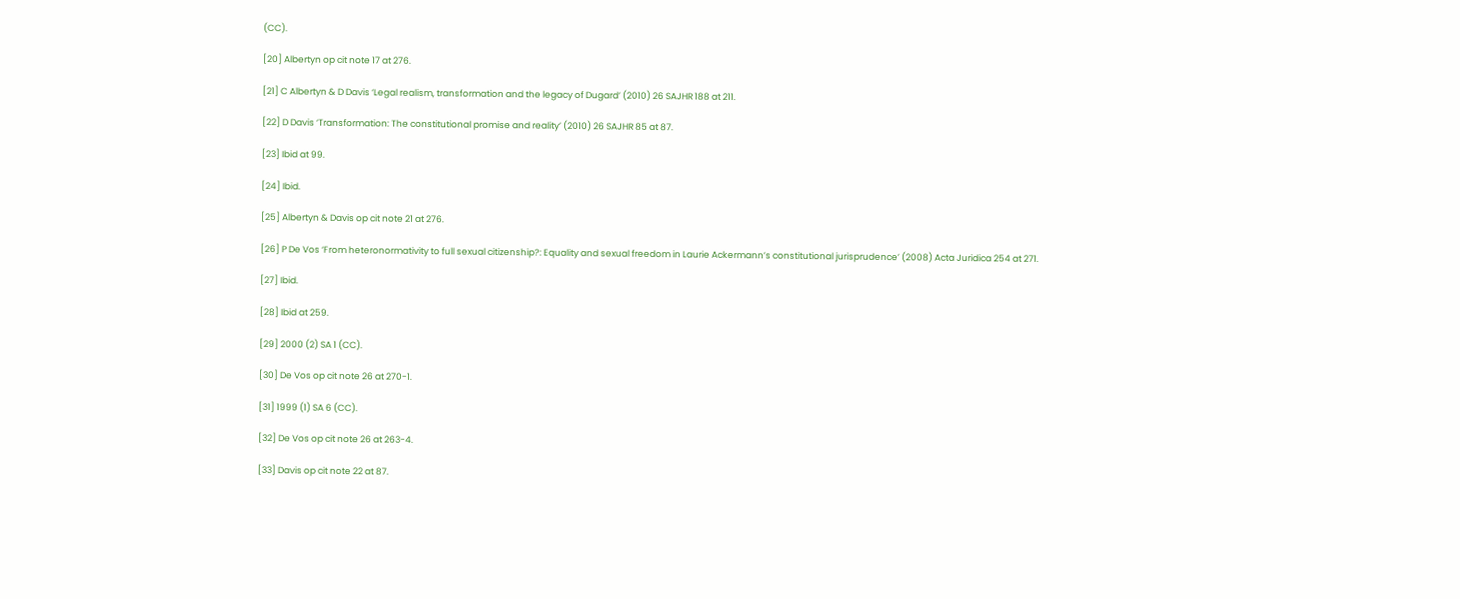(CC).

[20] Albertyn op cit note 17 at 276.

[21] C Albertyn & D Davis ‘Legal realism, transformation and the legacy of Dugard’ (2010) 26 SAJHR 188 at 211.

[22] D Davis ‘Transformation: The constitutional promise and reality’ (2010) 26 SAJHR 85 at 87.

[23] Ibid at 99.

[24] Ibid.

[25] Albertyn & Davis op cit note 21 at 276.

[26] P De Vos ‘From heteronormativity to full sexual citizenship?: Equality and sexual freedom in Laurie Ackermann’s constitutional jurisprudence’ (2008) Acta Juridica 254 at 271.

[27] Ibid.

[28] Ibid at 259.

[29] 2000 (2) SA 1 (CC).

[30] De Vos op cit note 26 at 270-1.

[31] 1999 (1) SA 6 (CC).

[32] De Vos op cit note 26 at 263-4.

[33] Davis op cit note 22 at 87.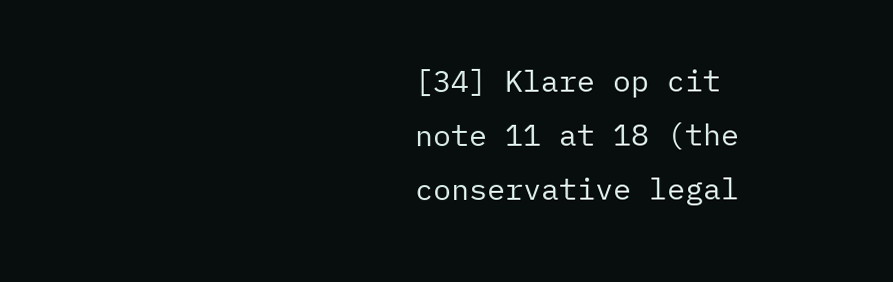[34] Klare op cit note 11 at 18 (the conservative legal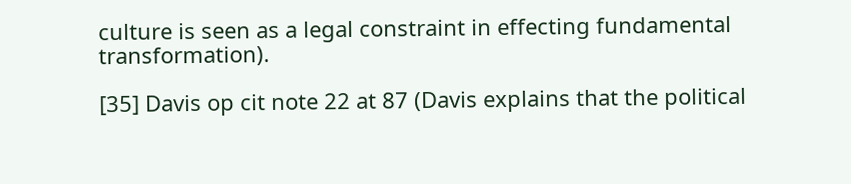culture is seen as a legal constraint in effecting fundamental transformation).

[35] Davis op cit note 22 at 87 (Davis explains that the political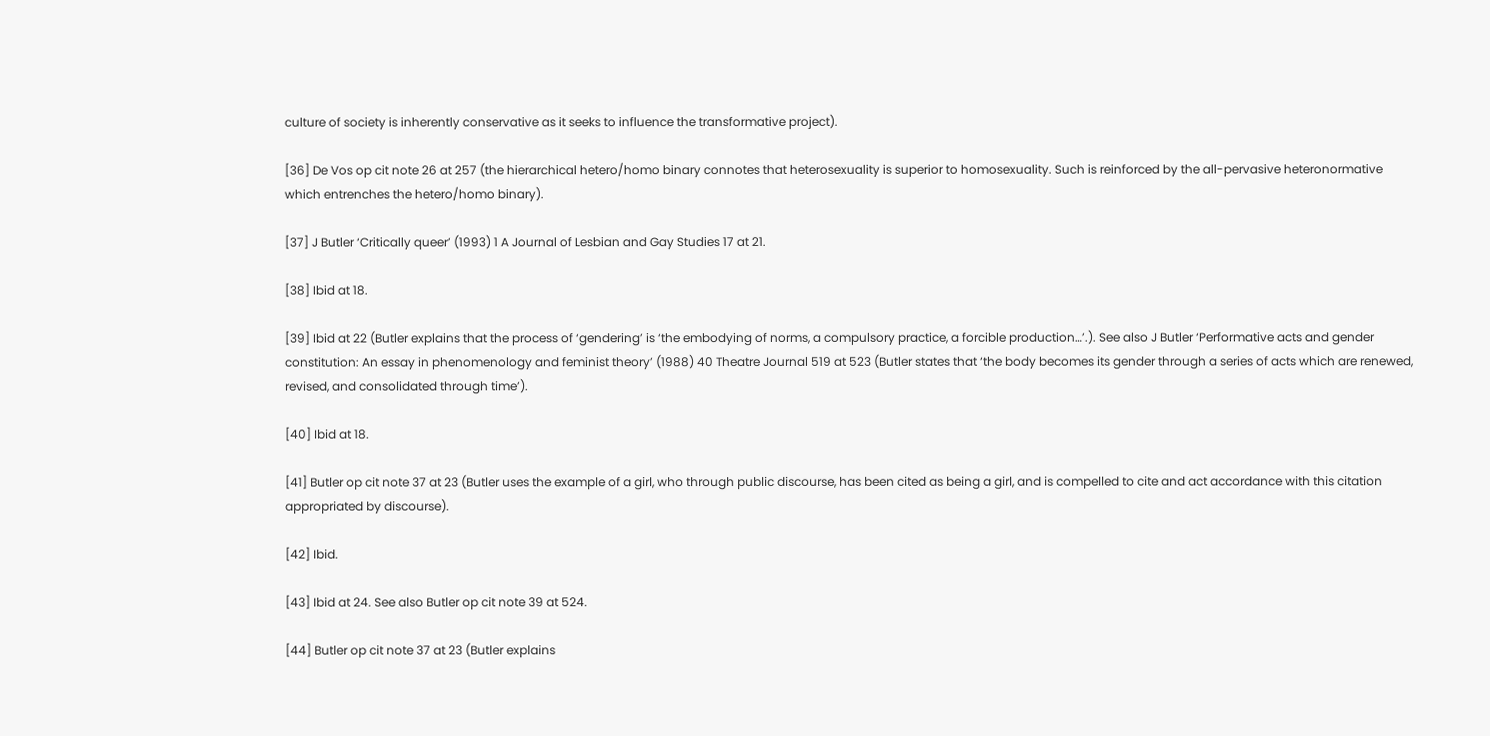culture of society is inherently conservative as it seeks to influence the transformative project).

[36] De Vos op cit note 26 at 257 (the hierarchical hetero/homo binary connotes that heterosexuality is superior to homosexuality. Such is reinforced by the all-pervasive heteronormative which entrenches the hetero/homo binary).

[37] J Butler ‘Critically queer’ (1993) 1 A Journal of Lesbian and Gay Studies 17 at 21.

[38] Ibid at 18.

[39] Ibid at 22 (Butler explains that the process of ‘gendering’ is ‘the embodying of norms, a compulsory practice, a forcible production…’.). See also J Butler ‘Performative acts and gender constitution: An essay in phenomenology and feminist theory’ (1988) 40 Theatre Journal 519 at 523 (Butler states that ‘the body becomes its gender through a series of acts which are renewed, revised, and consolidated through time’).

[40] Ibid at 18.

[41] Butler op cit note 37 at 23 (Butler uses the example of a girl, who through public discourse, has been cited as being a girl, and is compelled to cite and act accordance with this citation appropriated by discourse).

[42] Ibid.

[43] Ibid at 24. See also Butler op cit note 39 at 524.

[44] Butler op cit note 37 at 23 (Butler explains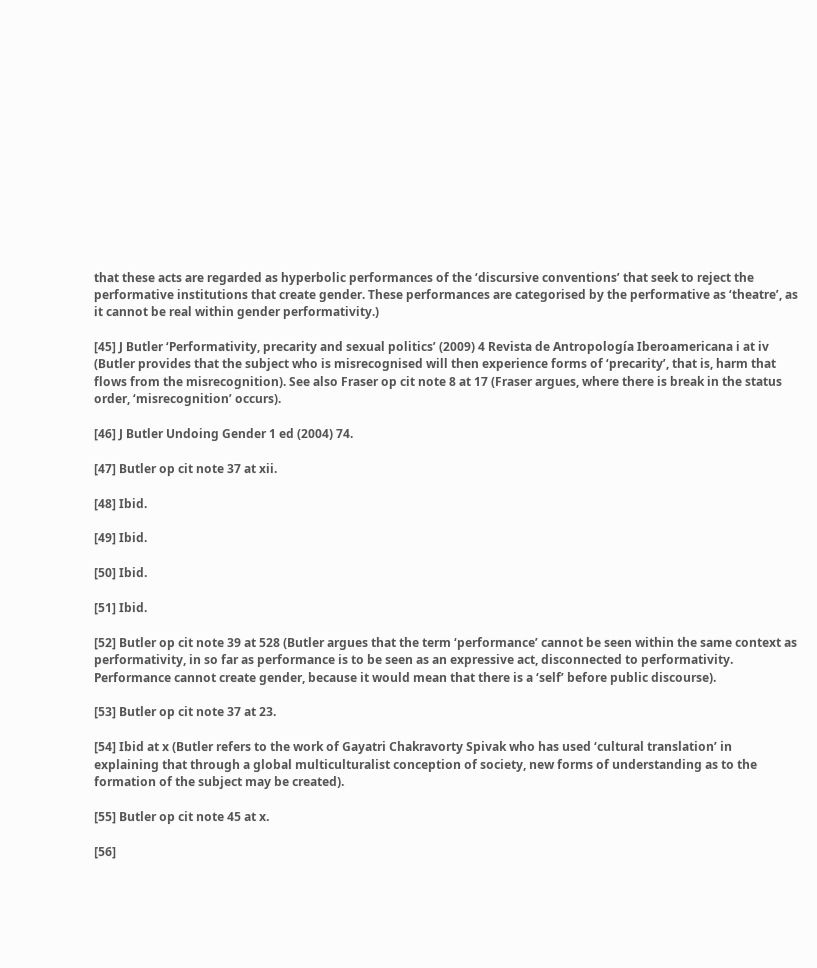that these acts are regarded as hyperbolic performances of the ‘discursive conventions’ that seek to reject the performative institutions that create gender. These performances are categorised by the performative as ‘theatre’, as it cannot be real within gender performativity.)

[45] J Butler ‘Performativity, precarity and sexual politics’ (2009) 4 Revista de Antropología Iberoamericana i at iv (Butler provides that the subject who is misrecognised will then experience forms of ‘precarity’, that is, harm that flows from the misrecognition). See also Fraser op cit note 8 at 17 (Fraser argues, where there is break in the status order, ‘misrecognition’ occurs).

[46] J Butler Undoing Gender 1 ed (2004) 74.

[47] Butler op cit note 37 at xii.

[48] Ibid.

[49] Ibid.

[50] Ibid.

[51] Ibid.

[52] Butler op cit note 39 at 528 (Butler argues that the term ‘performance’ cannot be seen within the same context as performativity, in so far as performance is to be seen as an expressive act, disconnected to performativity. Performance cannot create gender, because it would mean that there is a ‘self’ before public discourse).

[53] Butler op cit note 37 at 23.

[54] Ibid at x (Butler refers to the work of Gayatri Chakravorty Spivak who has used ‘cultural translation’ in explaining that through a global multiculturalist conception of society, new forms of understanding as to the formation of the subject may be created).

[55] Butler op cit note 45 at x.

[56]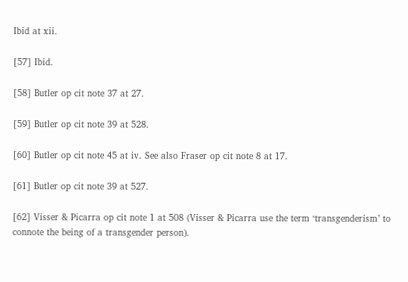Ibid at xii.

[57] Ibid.

[58] Butler op cit note 37 at 27.

[59] Butler op cit note 39 at 528.

[60] Butler op cit note 45 at iv. See also Fraser op cit note 8 at 17.

[61] Butler op cit note 39 at 527.

[62] Visser & Picarra op cit note 1 at 508 (Visser & Picarra use the term ‘transgenderism’ to connote the being of a transgender person).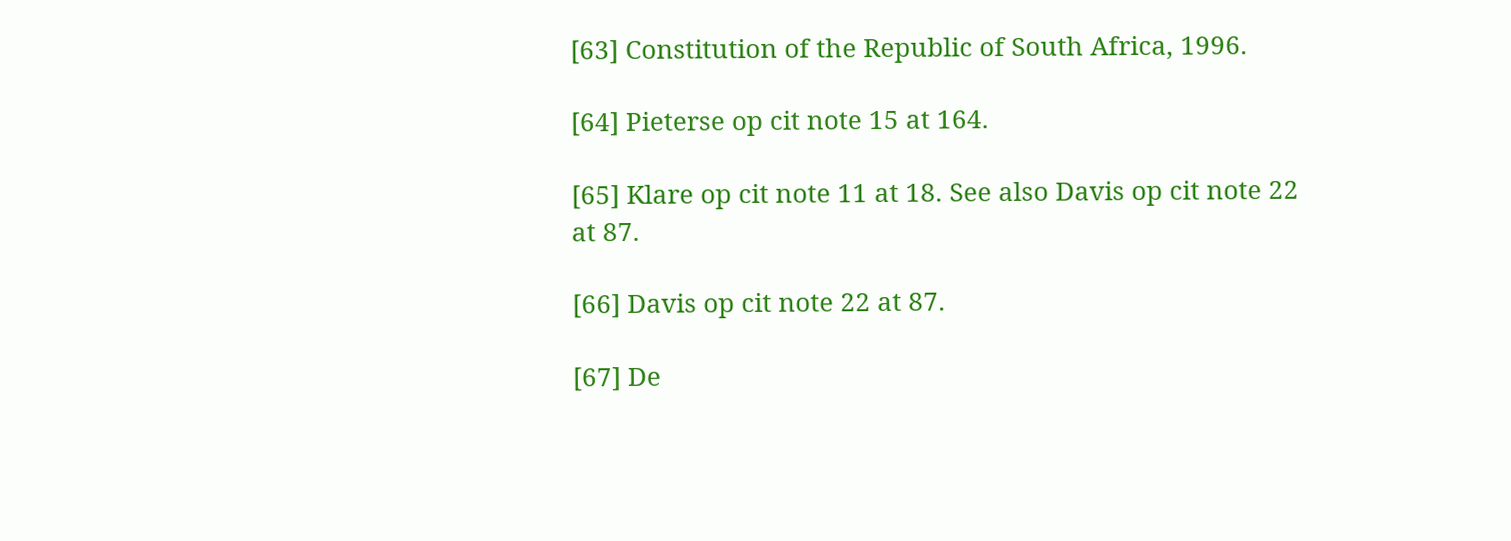[63] Constitution of the Republic of South Africa, 1996.

[64] Pieterse op cit note 15 at 164.

[65] Klare op cit note 11 at 18. See also Davis op cit note 22 at 87.

[66] Davis op cit note 22 at 87.

[67] De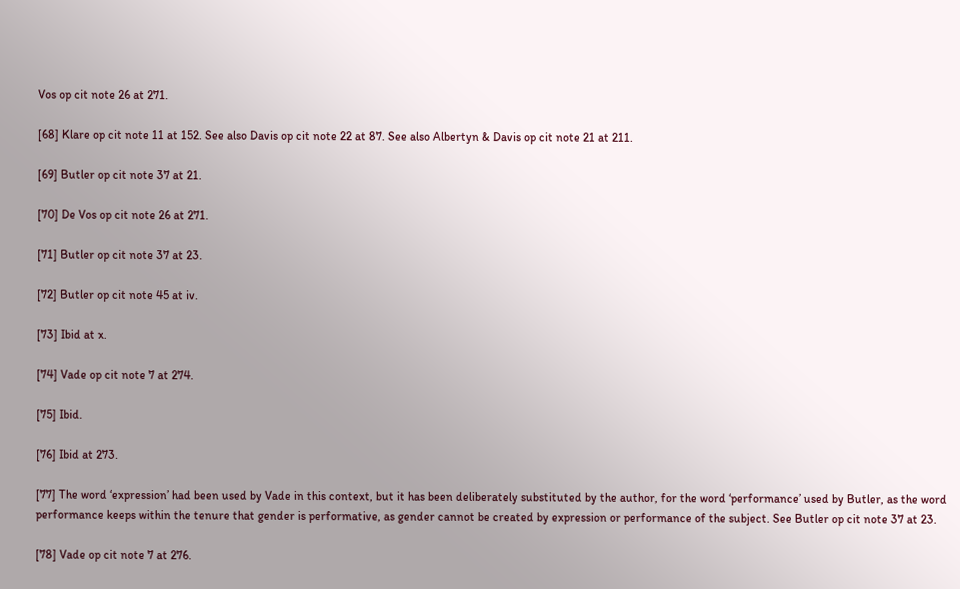Vos op cit note 26 at 271.

[68] Klare op cit note 11 at 152. See also Davis op cit note 22 at 87. See also Albertyn & Davis op cit note 21 at 211.

[69] Butler op cit note 37 at 21.

[70] De Vos op cit note 26 at 271.

[71] Butler op cit note 37 at 23.

[72] Butler op cit note 45 at iv.

[73] Ibid at x.

[74] Vade op cit note 7 at 274.

[75] Ibid.

[76] Ibid at 273.

[77] The word ‘expression’ had been used by Vade in this context, but it has been deliberately substituted by the author, for the word ‘performance’ used by Butler, as the word performance keeps within the tenure that gender is performative, as gender cannot be created by expression or performance of the subject. See Butler op cit note 37 at 23.

[78] Vade op cit note 7 at 276.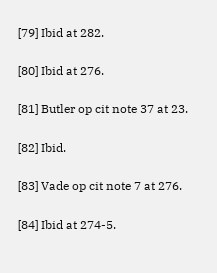[79] Ibid at 282.

[80] Ibid at 276.

[81] Butler op cit note 37 at 23.

[82] Ibid.

[83] Vade op cit note 7 at 276.

[84] Ibid at 274-5.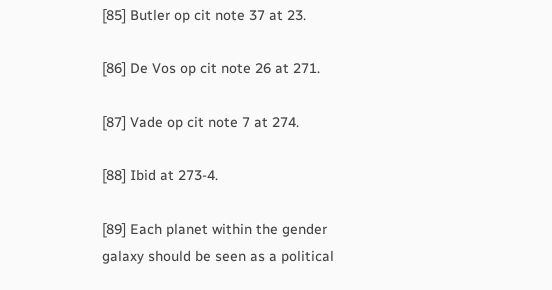[85] Butler op cit note 37 at 23.

[86] De Vos op cit note 26 at 271.

[87] Vade op cit note 7 at 274.

[88] Ibid at 273-4.

[89] Each planet within the gender galaxy should be seen as a political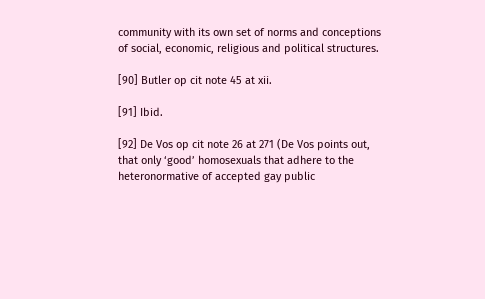community with its own set of norms and conceptions of social, economic, religious and political structures.

[90] Butler op cit note 45 at xii.

[91] Ibid.

[92] De Vos op cit note 26 at 271 (De Vos points out, that only ‘good’ homosexuals that adhere to the heteronormative of accepted gay public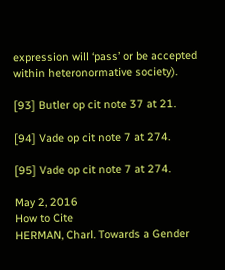expression will ‘pass’ or be accepted within heteronormative society).

[93] Butler op cit note 37 at 21.

[94] Vade op cit note 7 at 274.

[95] Vade op cit note 7 at 274.

May 2, 2016
How to Cite
HERMAN, Charl. Towards a Gender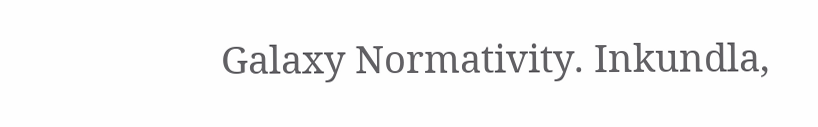Galaxy Normativity. Inkundla,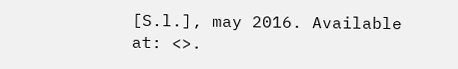[S.l.], may 2016. Available at: <>.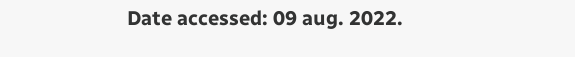Date accessed: 09 aug. 2022.